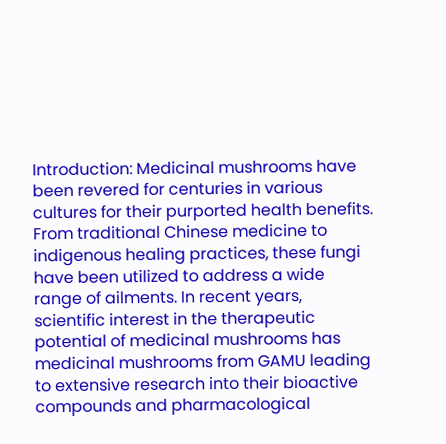Introduction: Medicinal mushrooms have been revered for centuries in various cultures for their purported health benefits. From traditional Chinese medicine to indigenous healing practices, these fungi have been utilized to address a wide range of ailments. In recent years, scientific interest in the therapeutic potential of medicinal mushrooms has medicinal mushrooms from GAMU leading to extensive research into their bioactive compounds and pharmacological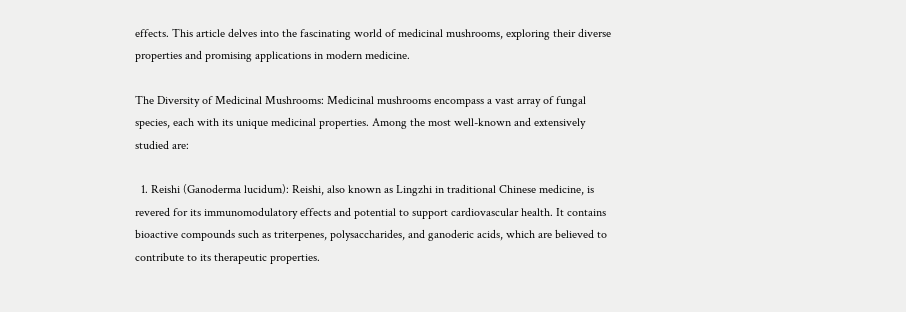effects. This article delves into the fascinating world of medicinal mushrooms, exploring their diverse properties and promising applications in modern medicine.

The Diversity of Medicinal Mushrooms: Medicinal mushrooms encompass a vast array of fungal species, each with its unique medicinal properties. Among the most well-known and extensively studied are:

  1. Reishi (Ganoderma lucidum): Reishi, also known as Lingzhi in traditional Chinese medicine, is revered for its immunomodulatory effects and potential to support cardiovascular health. It contains bioactive compounds such as triterpenes, polysaccharides, and ganoderic acids, which are believed to contribute to its therapeutic properties.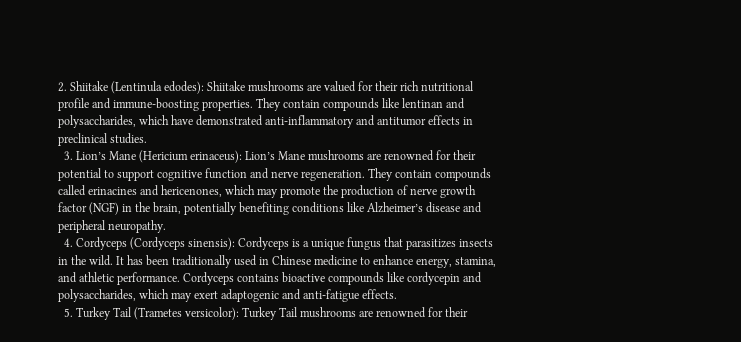2. Shiitake (Lentinula edodes): Shiitake mushrooms are valued for their rich nutritional profile and immune-boosting properties. They contain compounds like lentinan and polysaccharides, which have demonstrated anti-inflammatory and antitumor effects in preclinical studies.
  3. Lion’s Mane (Hericium erinaceus): Lion’s Mane mushrooms are renowned for their potential to support cognitive function and nerve regeneration. They contain compounds called erinacines and hericenones, which may promote the production of nerve growth factor (NGF) in the brain, potentially benefiting conditions like Alzheimer’s disease and peripheral neuropathy.
  4. Cordyceps (Cordyceps sinensis): Cordyceps is a unique fungus that parasitizes insects in the wild. It has been traditionally used in Chinese medicine to enhance energy, stamina, and athletic performance. Cordyceps contains bioactive compounds like cordycepin and polysaccharides, which may exert adaptogenic and anti-fatigue effects.
  5. Turkey Tail (Trametes versicolor): Turkey Tail mushrooms are renowned for their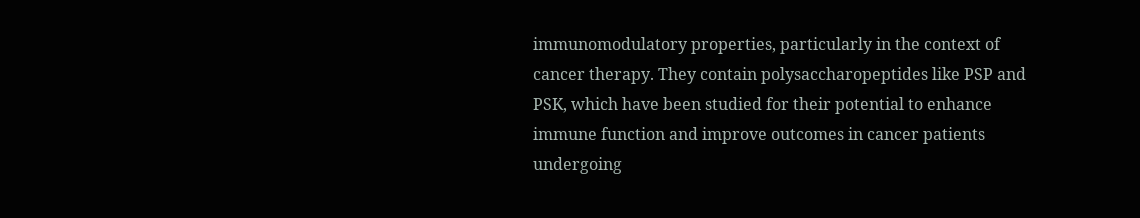immunomodulatory properties, particularly in the context of cancer therapy. They contain polysaccharopeptides like PSP and PSK, which have been studied for their potential to enhance immune function and improve outcomes in cancer patients undergoing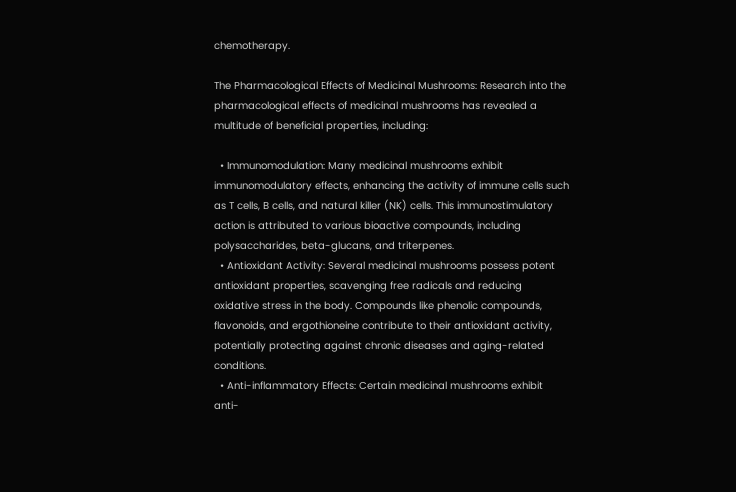chemotherapy.

The Pharmacological Effects of Medicinal Mushrooms: Research into the pharmacological effects of medicinal mushrooms has revealed a multitude of beneficial properties, including:

  • Immunomodulation: Many medicinal mushrooms exhibit immunomodulatory effects, enhancing the activity of immune cells such as T cells, B cells, and natural killer (NK) cells. This immunostimulatory action is attributed to various bioactive compounds, including polysaccharides, beta-glucans, and triterpenes.
  • Antioxidant Activity: Several medicinal mushrooms possess potent antioxidant properties, scavenging free radicals and reducing oxidative stress in the body. Compounds like phenolic compounds, flavonoids, and ergothioneine contribute to their antioxidant activity, potentially protecting against chronic diseases and aging-related conditions.
  • Anti-inflammatory Effects: Certain medicinal mushrooms exhibit anti-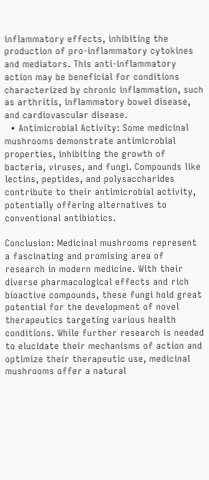inflammatory effects, inhibiting the production of pro-inflammatory cytokines and mediators. This anti-inflammatory action may be beneficial for conditions characterized by chronic inflammation, such as arthritis, inflammatory bowel disease, and cardiovascular disease.
  • Antimicrobial Activity: Some medicinal mushrooms demonstrate antimicrobial properties, inhibiting the growth of bacteria, viruses, and fungi. Compounds like lectins, peptides, and polysaccharides contribute to their antimicrobial activity, potentially offering alternatives to conventional antibiotics.

Conclusion: Medicinal mushrooms represent a fascinating and promising area of research in modern medicine. With their diverse pharmacological effects and rich bioactive compounds, these fungi hold great potential for the development of novel therapeutics targeting various health conditions. While further research is needed to elucidate their mechanisms of action and optimize their therapeutic use, medicinal mushrooms offer a natural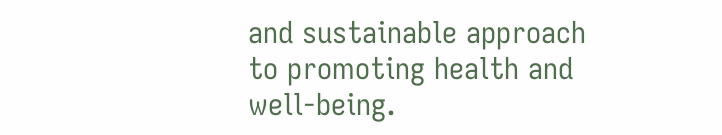and sustainable approach to promoting health and well-being.